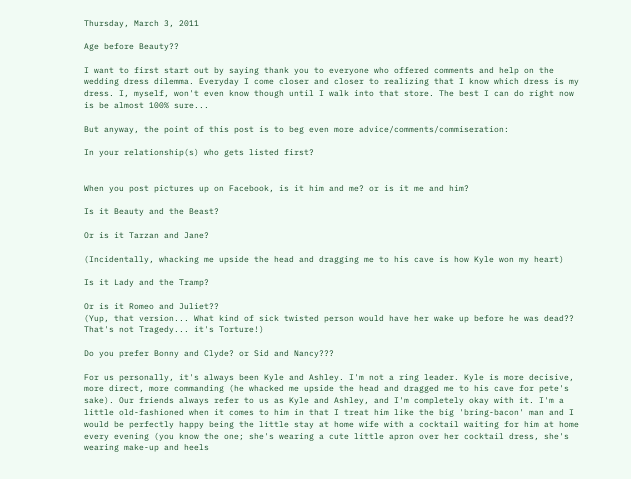Thursday, March 3, 2011

Age before Beauty??

I want to first start out by saying thank you to everyone who offered comments and help on the wedding dress dilemma. Everyday I come closer and closer to realizing that I know which dress is my dress. I, myself, won't even know though until I walk into that store. The best I can do right now is be almost 100% sure...

But anyway, the point of this post is to beg even more advice/comments/commiseration:

In your relationship(s) who gets listed first?


When you post pictures up on Facebook, is it him and me? or is it me and him?

Is it Beauty and the Beast?

Or is it Tarzan and Jane?

(Incidentally, whacking me upside the head and dragging me to his cave is how Kyle won my heart)

Is it Lady and the Tramp?

Or is it Romeo and Juliet??
(Yup, that version... What kind of sick twisted person would have her wake up before he was dead?? That's not Tragedy... it's Torture!)

Do you prefer Bonny and Clyde? or Sid and Nancy???

For us personally, it's always been Kyle and Ashley. I'm not a ring leader. Kyle is more decisive, more direct, more commanding (he whacked me upside the head and dragged me to his cave for pete's sake). Our friends always refer to us as Kyle and Ashley, and I'm completely okay with it. I'm a little old-fashioned when it comes to him in that I treat him like the big 'bring-bacon' man and I would be perfectly happy being the little stay at home wife with a cocktail waiting for him at home every evening (you know the one; she's wearing a cute little apron over her cocktail dress, she's wearing make-up and heels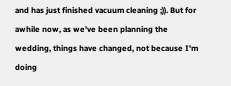and has just finished vacuum cleaning ;)). But for awhile now, as we've been planning the wedding, things have changed, not because I'm doing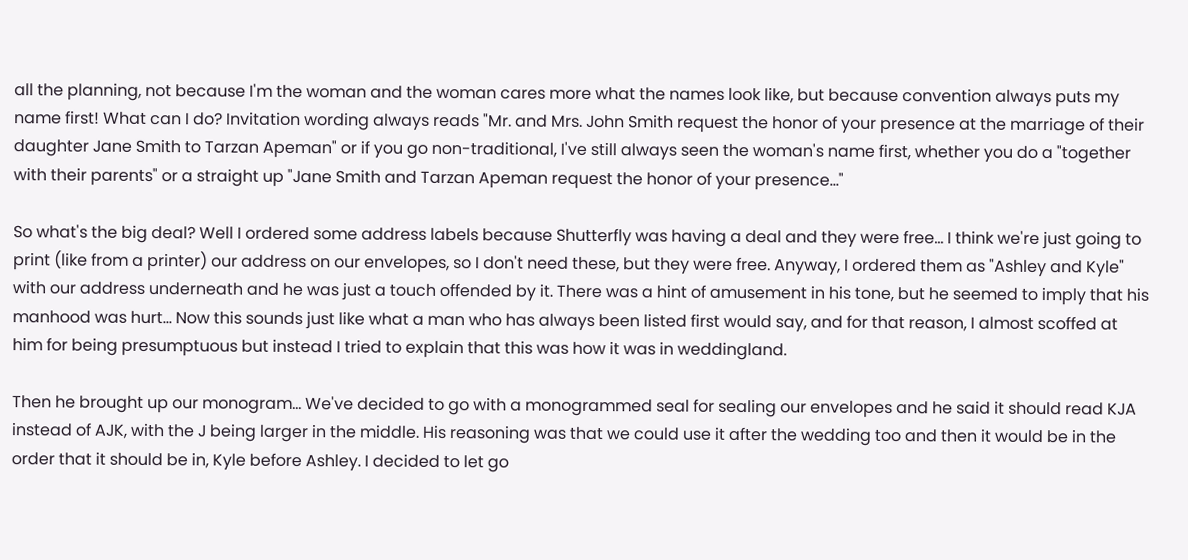all the planning, not because I'm the woman and the woman cares more what the names look like, but because convention always puts my name first! What can I do? Invitation wording always reads "Mr. and Mrs. John Smith request the honor of your presence at the marriage of their daughter Jane Smith to Tarzan Apeman" or if you go non-traditional, I've still always seen the woman's name first, whether you do a "together with their parents" or a straight up "Jane Smith and Tarzan Apeman request the honor of your presence..."

So what's the big deal? Well I ordered some address labels because Shutterfly was having a deal and they were free... I think we're just going to print (like from a printer) our address on our envelopes, so I don't need these, but they were free. Anyway, I ordered them as "Ashley and Kyle" with our address underneath and he was just a touch offended by it. There was a hint of amusement in his tone, but he seemed to imply that his manhood was hurt... Now this sounds just like what a man who has always been listed first would say, and for that reason, I almost scoffed at him for being presumptuous but instead I tried to explain that this was how it was in weddingland.

Then he brought up our monogram... We've decided to go with a monogrammed seal for sealing our envelopes and he said it should read KJA instead of AJK, with the J being larger in the middle. His reasoning was that we could use it after the wedding too and then it would be in the order that it should be in, Kyle before Ashley. I decided to let go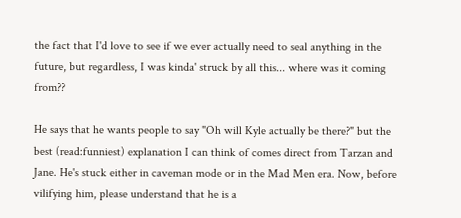the fact that I'd love to see if we ever actually need to seal anything in the future, but regardless, I was kinda' struck by all this... where was it coming from??

He says that he wants people to say "Oh will Kyle actually be there?" but the best (read:funniest) explanation I can think of comes direct from Tarzan and Jane. He's stuck either in caveman mode or in the Mad Men era. Now, before vilifying him, please understand that he is a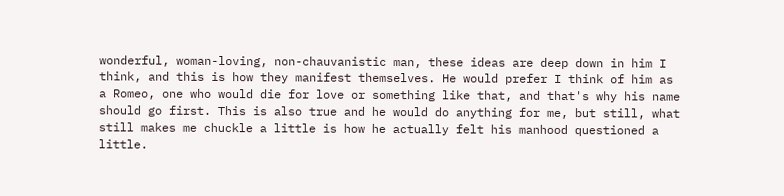wonderful, woman-loving, non-chauvanistic man, these ideas are deep down in him I think, and this is how they manifest themselves. He would prefer I think of him as a Romeo, one who would die for love or something like that, and that's why his name should go first. This is also true and he would do anything for me, but still, what still makes me chuckle a little is how he actually felt his manhood questioned a little.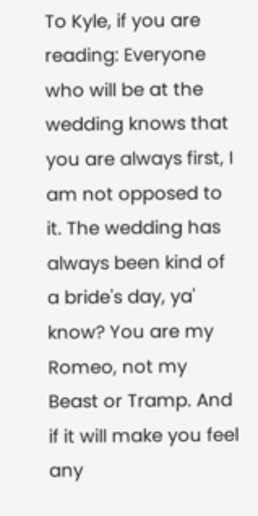To Kyle, if you are reading: Everyone who will be at the wedding knows that you are always first, I am not opposed to it. The wedding has always been kind of a bride's day, ya' know? You are my Romeo, not my Beast or Tramp. And if it will make you feel any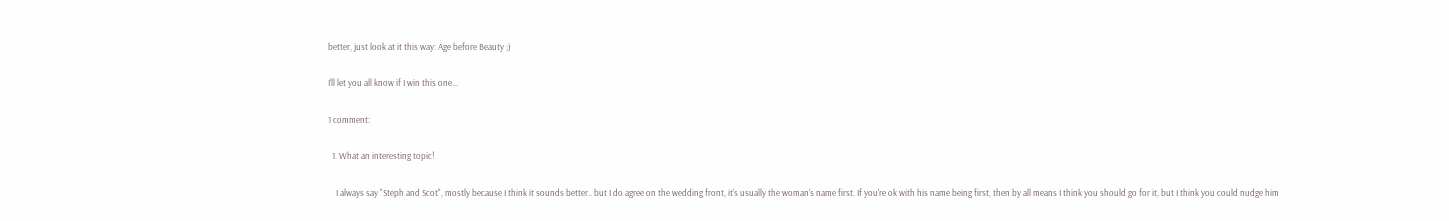better, just look at it this way: Age before Beauty ;)

I'll let you all know if I win this one...

1 comment:

  1. What an interesting topic!

    I always say "Steph and Scot", mostly because I think it sounds better.. but I do agree on the wedding front, it's usually the woman's name first. If you're ok with his name being first, then by all means I think you should go for it, but I think you could nudge him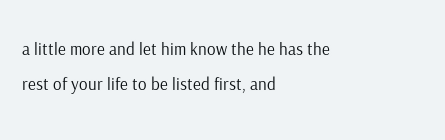a little more and let him know the he has the rest of your life to be listed first, and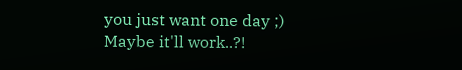you just want one day ;) Maybe it'll work..?!